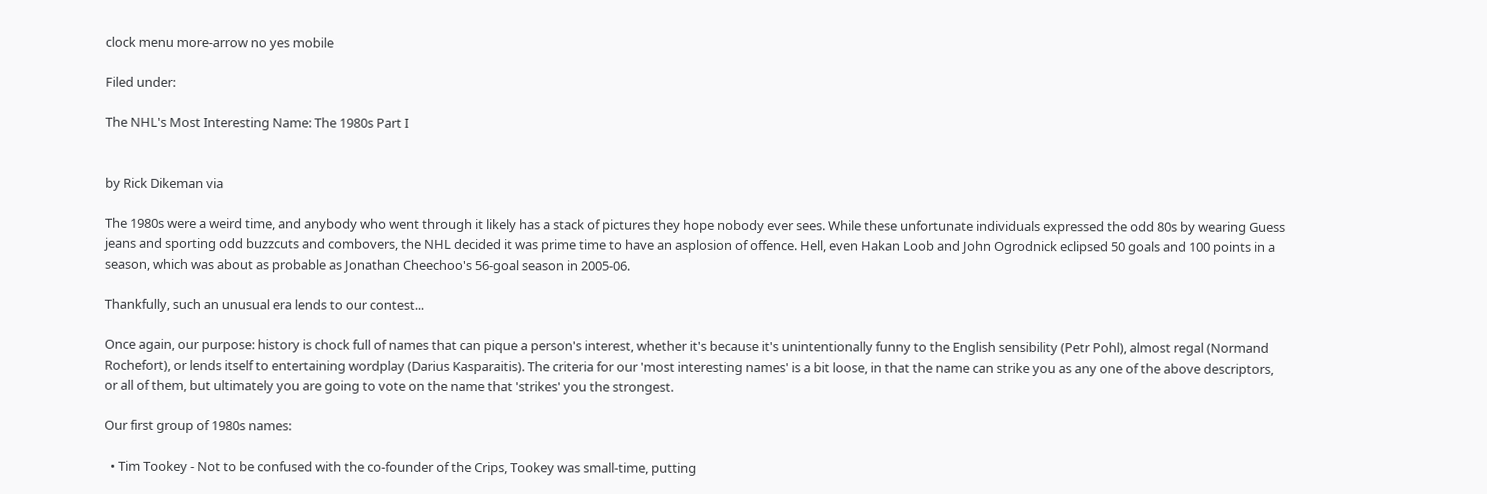clock menu more-arrow no yes mobile

Filed under:

The NHL's Most Interesting Name: The 1980s Part I


by Rick Dikeman via

The 1980s were a weird time, and anybody who went through it likely has a stack of pictures they hope nobody ever sees. While these unfortunate individuals expressed the odd 80s by wearing Guess jeans and sporting odd buzzcuts and combovers, the NHL decided it was prime time to have an asplosion of offence. Hell, even Hakan Loob and John Ogrodnick eclipsed 50 goals and 100 points in a season, which was about as probable as Jonathan Cheechoo's 56-goal season in 2005-06.

Thankfully, such an unusual era lends to our contest...

Once again, our purpose: history is chock full of names that can pique a person's interest, whether it's because it's unintentionally funny to the English sensibility (Petr Pohl), almost regal (Normand Rochefort), or lends itself to entertaining wordplay (Darius Kasparaitis). The criteria for our 'most interesting names' is a bit loose, in that the name can strike you as any one of the above descriptors, or all of them, but ultimately you are going to vote on the name that 'strikes' you the strongest.

Our first group of 1980s names:

  • Tim Tookey - Not to be confused with the co-founder of the Crips, Tookey was small-time, putting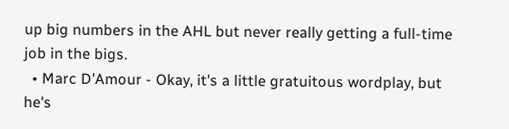up big numbers in the AHL but never really getting a full-time job in the bigs.
  • Marc D'Amour - Okay, it's a little gratuitous wordplay, but he's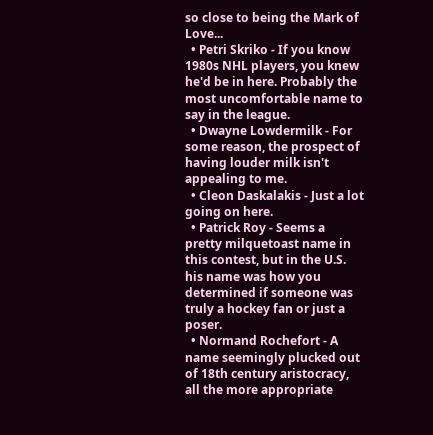so close to being the Mark of Love...
  • Petri Skriko - If you know 1980s NHL players, you knew he'd be in here. Probably the most uncomfortable name to say in the league.
  • Dwayne Lowdermilk - For some reason, the prospect of having louder milk isn't appealing to me.
  • Cleon Daskalakis - Just a lot going on here.
  • Patrick Roy - Seems a pretty milquetoast name in this contest, but in the U.S. his name was how you determined if someone was truly a hockey fan or just a poser.
  • Normand Rochefort - A name seemingly plucked out of 18th century aristocracy, all the more appropriate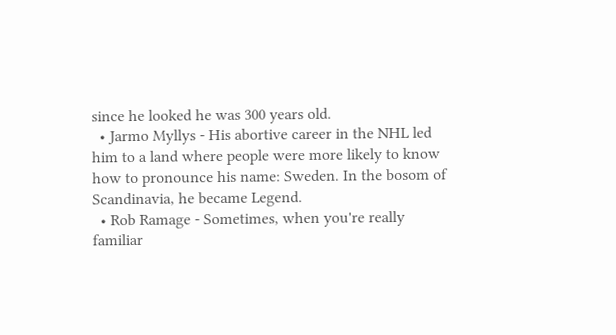since he looked he was 300 years old.
  • Jarmo Myllys - His abortive career in the NHL led him to a land where people were more likely to know how to pronounce his name: Sweden. In the bosom of Scandinavia, he became Legend.
  • Rob Ramage - Sometimes, when you're really familiar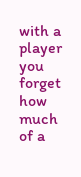with a player you forget how much of a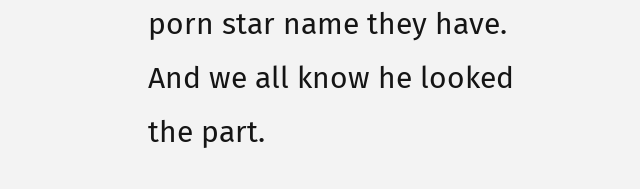porn star name they have. And we all know he looked the part.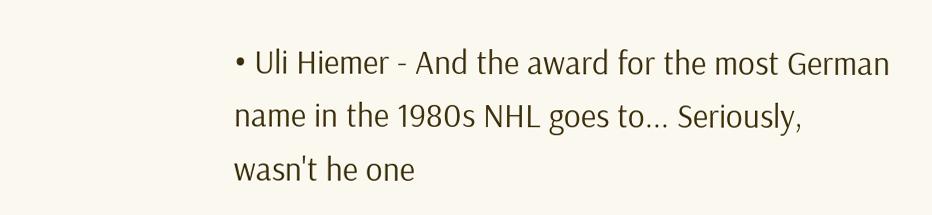• Uli Hiemer - And the award for the most German name in the 1980s NHL goes to... Seriously, wasn't he one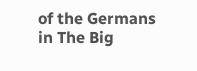of the Germans in The Big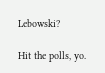Lebowski?

Hit the polls, yo.